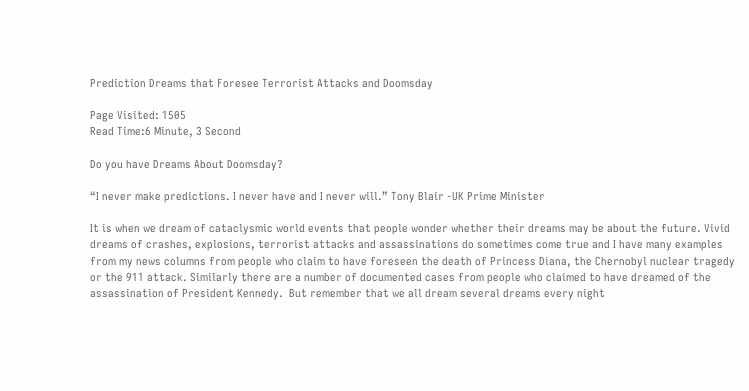Prediction Dreams that Foresee Terrorist Attacks and Doomsday

Page Visited: 1505
Read Time:6 Minute, 3 Second

Do you have Dreams About Doomsday?

“I never make predictions. I never have and I never will.” Tony Blair -UK Prime Minister

It is when we dream of cataclysmic world events that people wonder whether their dreams may be about the future. Vivid dreams of crashes, explosions, terrorist attacks and assassinations do sometimes come true and I have many examples from my news columns from people who claim to have foreseen the death of Princess Diana, the Chernobyl nuclear tragedy or the 911 attack. Similarly there are a number of documented cases from people who claimed to have dreamed of the assassination of President Kennedy.  But remember that we all dream several dreams every night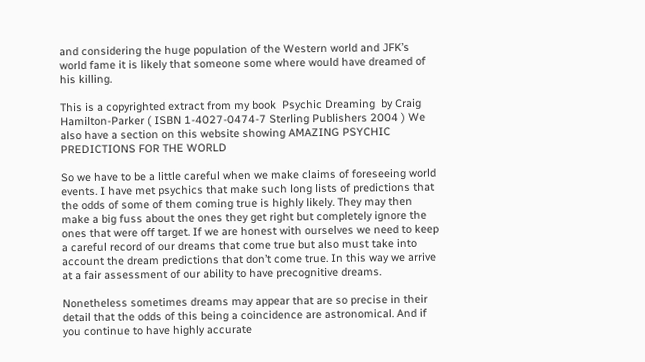and considering the huge population of the Western world and JFK’s world fame it is likely that someone some where would have dreamed of his killing.

This is a copyrighted extract from my book  Psychic Dreaming  by Craig Hamilton-Parker ( ISBN 1-4027-0474-7 Sterling Publishers 2004 ) We also have a section on this website showing AMAZING PSYCHIC PREDICTIONS FOR THE WORLD

So we have to be a little careful when we make claims of foreseeing world events. I have met psychics that make such long lists of predictions that the odds of some of them coming true is highly likely. They may then make a big fuss about the ones they get right but completely ignore the ones that were off target. If we are honest with ourselves we need to keep a careful record of our dreams that come true but also must take into account the dream predictions that don’t come true. In this way we arrive at a fair assessment of our ability to have precognitive dreams.

Nonetheless sometimes dreams may appear that are so precise in their detail that the odds of this being a coincidence are astronomical. And if you continue to have highly accurate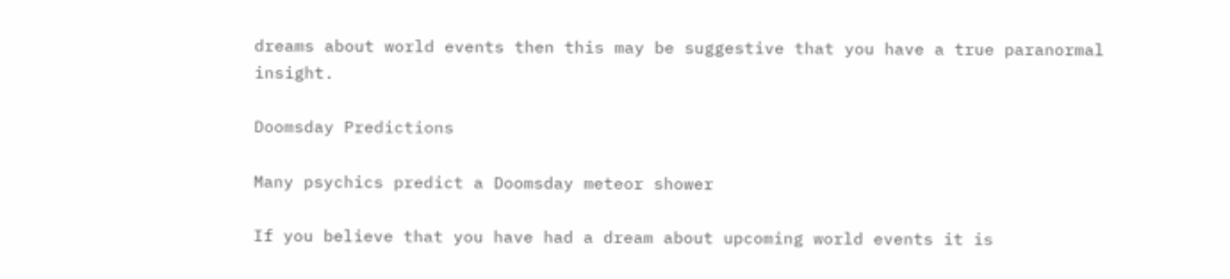dreams about world events then this may be suggestive that you have a true paranormal insight.

Doomsday Predictions

Many psychics predict a Doomsday meteor shower

If you believe that you have had a dream about upcoming world events it is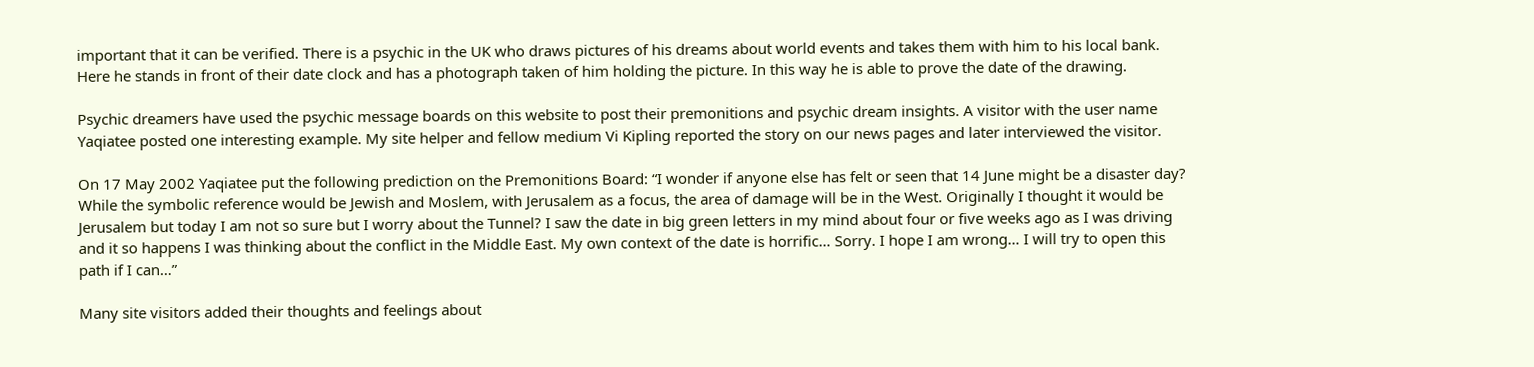important that it can be verified. There is a psychic in the UK who draws pictures of his dreams about world events and takes them with him to his local bank. Here he stands in front of their date clock and has a photograph taken of him holding the picture. In this way he is able to prove the date of the drawing.

Psychic dreamers have used the psychic message boards on this website to post their premonitions and psychic dream insights. A visitor with the user name Yaqiatee posted one interesting example. My site helper and fellow medium Vi Kipling reported the story on our news pages and later interviewed the visitor.

On 17 May 2002 Yaqiatee put the following prediction on the Premonitions Board: “I wonder if anyone else has felt or seen that 14 June might be a disaster day? While the symbolic reference would be Jewish and Moslem, with Jerusalem as a focus, the area of damage will be in the West. Originally I thought it would be Jerusalem but today I am not so sure but I worry about the Tunnel? I saw the date in big green letters in my mind about four or five weeks ago as I was driving and it so happens I was thinking about the conflict in the Middle East. My own context of the date is horrific… Sorry. I hope I am wrong… I will try to open this path if I can…”

Many site visitors added their thoughts and feelings about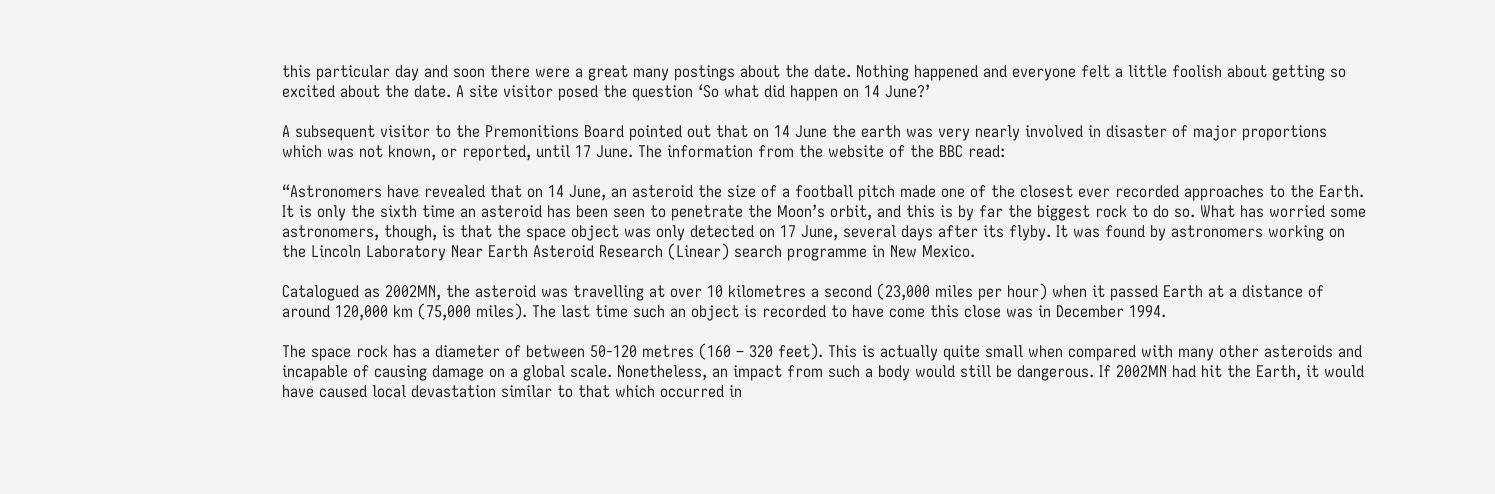this particular day and soon there were a great many postings about the date. Nothing happened and everyone felt a little foolish about getting so excited about the date. A site visitor posed the question ‘So what did happen on 14 June?’

A subsequent visitor to the Premonitions Board pointed out that on 14 June the earth was very nearly involved in disaster of major proportions which was not known, or reported, until 17 June. The information from the website of the BBC read:

“Astronomers have revealed that on 14 June, an asteroid the size of a football pitch made one of the closest ever recorded approaches to the Earth. It is only the sixth time an asteroid has been seen to penetrate the Moon’s orbit, and this is by far the biggest rock to do so. What has worried some astronomers, though, is that the space object was only detected on 17 June, several days after its flyby. It was found by astronomers working on the Lincoln Laboratory Near Earth Asteroid Research (Linear) search programme in New Mexico.

Catalogued as 2002MN, the asteroid was travelling at over 10 kilometres a second (23,000 miles per hour) when it passed Earth at a distance of around 120,000 km (75,000 miles). The last time such an object is recorded to have come this close was in December 1994.

The space rock has a diameter of between 50-120 metres (160 – 320 feet). This is actually quite small when compared with many other asteroids and incapable of causing damage on a global scale. Nonetheless, an impact from such a body would still be dangerous. If 2002MN had hit the Earth, it would have caused local devastation similar to that which occurred in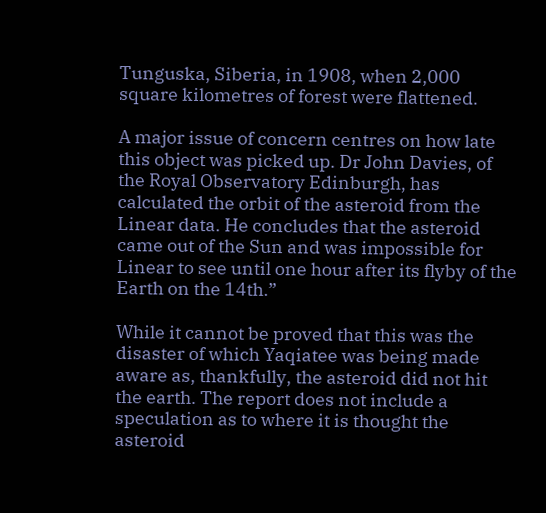Tunguska, Siberia, in 1908, when 2,000 square kilometres of forest were flattened.

A major issue of concern centres on how late this object was picked up. Dr John Davies, of the Royal Observatory Edinburgh, has calculated the orbit of the asteroid from the Linear data. He concludes that the asteroid came out of the Sun and was impossible for Linear to see until one hour after its flyby of the Earth on the 14th.”

While it cannot be proved that this was the disaster of which Yaqiatee was being made aware as, thankfully, the asteroid did not hit the earth. The report does not include a speculation as to where it is thought the asteroid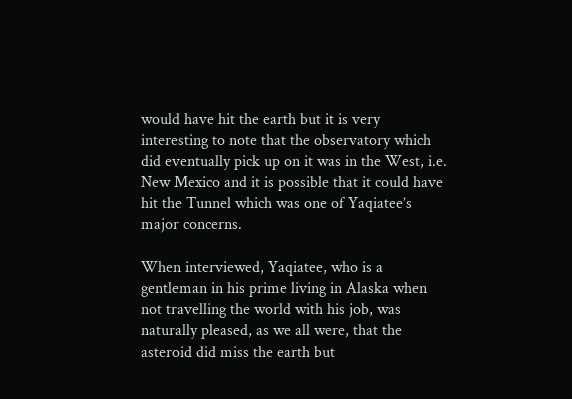would have hit the earth but it is very interesting to note that the observatory which did eventually pick up on it was in the West, i.e. New Mexico and it is possible that it could have hit the Tunnel which was one of Yaqiatee’s major concerns.

When interviewed, Yaqiatee, who is a gentleman in his prime living in Alaska when not travelling the world with his job, was naturally pleased, as we all were, that the asteroid did miss the earth but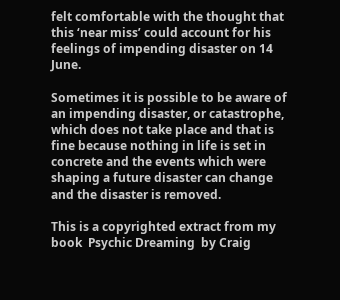felt comfortable with the thought that this ‘near miss’ could account for his feelings of impending disaster on 14 June.

Sometimes it is possible to be aware of an impending disaster, or catastrophe, which does not take place and that is fine because nothing in life is set in concrete and the events which were shaping a future disaster can change and the disaster is removed.

This is a copyrighted extract from my book  Psychic Dreaming  by Craig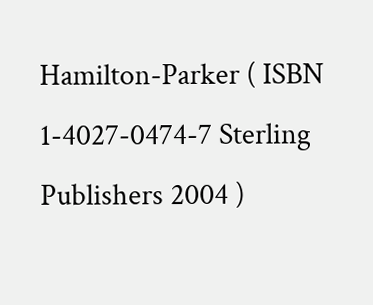Hamilton-Parker ( ISBN 1-4027-0474-7 Sterling Publishers 2004 )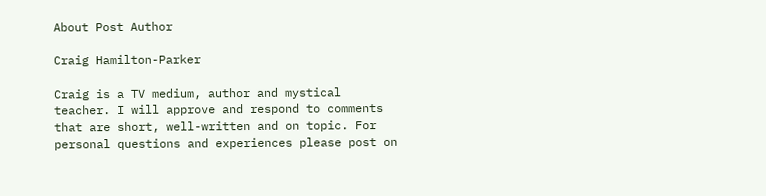About Post Author

Craig Hamilton-Parker

Craig is a TV medium, author and mystical teacher. I will approve and respond to comments that are short, well-written and on topic. For personal questions and experiences please post on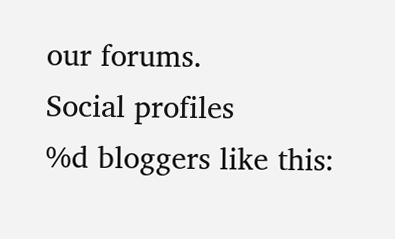our forums.
Social profiles
%d bloggers like this: